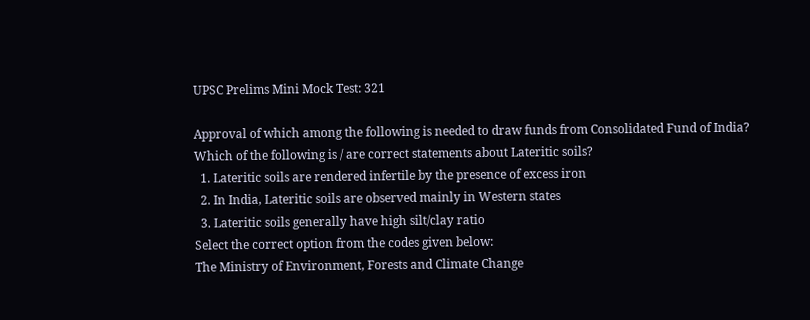UPSC Prelims Mini Mock Test: 321

Approval of which among the following is needed to draw funds from Consolidated Fund of India?
Which of the following is / are correct statements about Lateritic soils?
  1. Lateritic soils are rendered infertile by the presence of excess iron
  2. In India, Lateritic soils are observed mainly in Western states
  3. Lateritic soils generally have high silt/clay ratio
Select the correct option from the codes given below:
The Ministry of Environment, Forests and Climate Change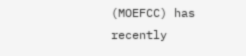(MOEFCC) has recently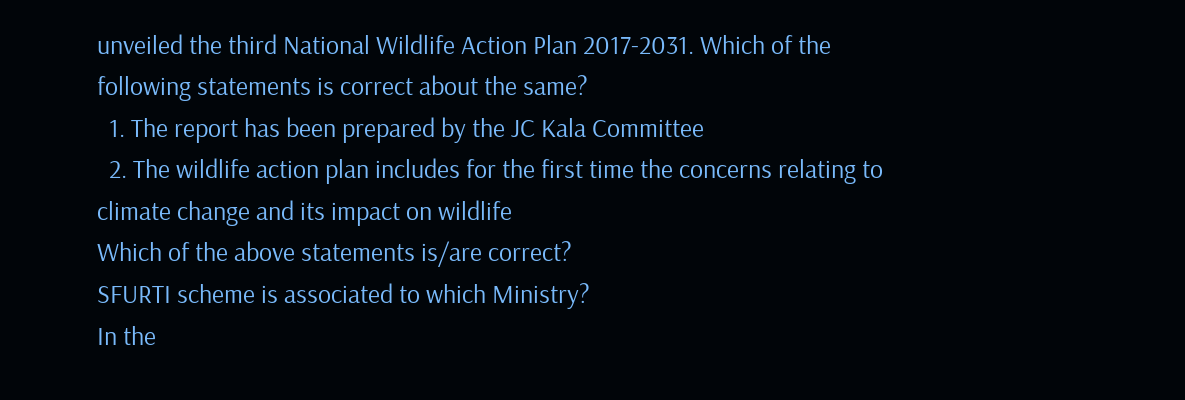unveiled the third National Wildlife Action Plan 2017-2031. Which of the following statements is correct about the same?
  1. The report has been prepared by the JC Kala Committee
  2. The wildlife action plan includes for the first time the concerns relating to climate change and its impact on wildlife
Which of the above statements is/are correct?
SFURTI scheme is associated to which Ministry?
In the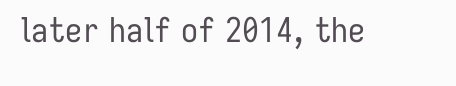later half of 2014, the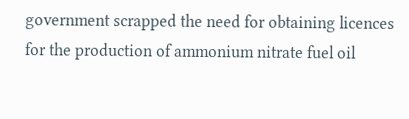government scrapped the need for obtaining licences for the production of ammonium nitrate fuel oil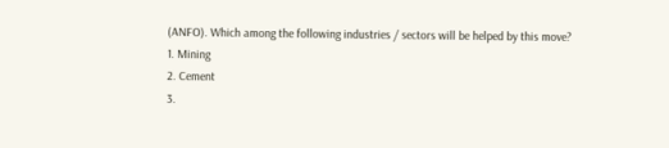(ANFO). Which among the following industries / sectors will be helped by this move?
1. Mining
2. Cement
3.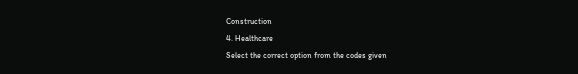Construction
4. Healthcare
Select the correct option from the codes given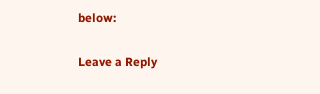below:

Leave a Reply